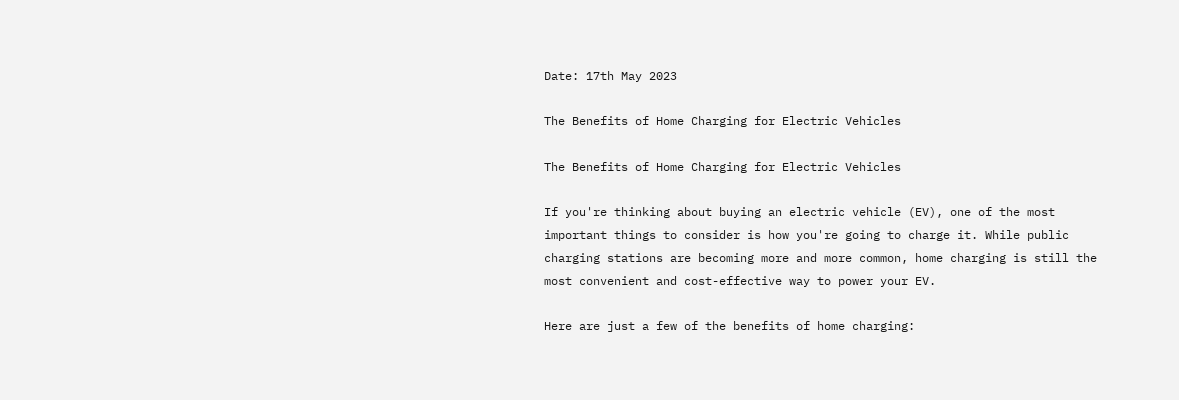Date: 17th May 2023

The Benefits of Home Charging for Electric Vehicles

The Benefits of Home Charging for Electric Vehicles

If you're thinking about buying an electric vehicle (EV), one of the most important things to consider is how you're going to charge it. While public charging stations are becoming more and more common, home charging is still the most convenient and cost-effective way to power your EV.

Here are just a few of the benefits of home charging: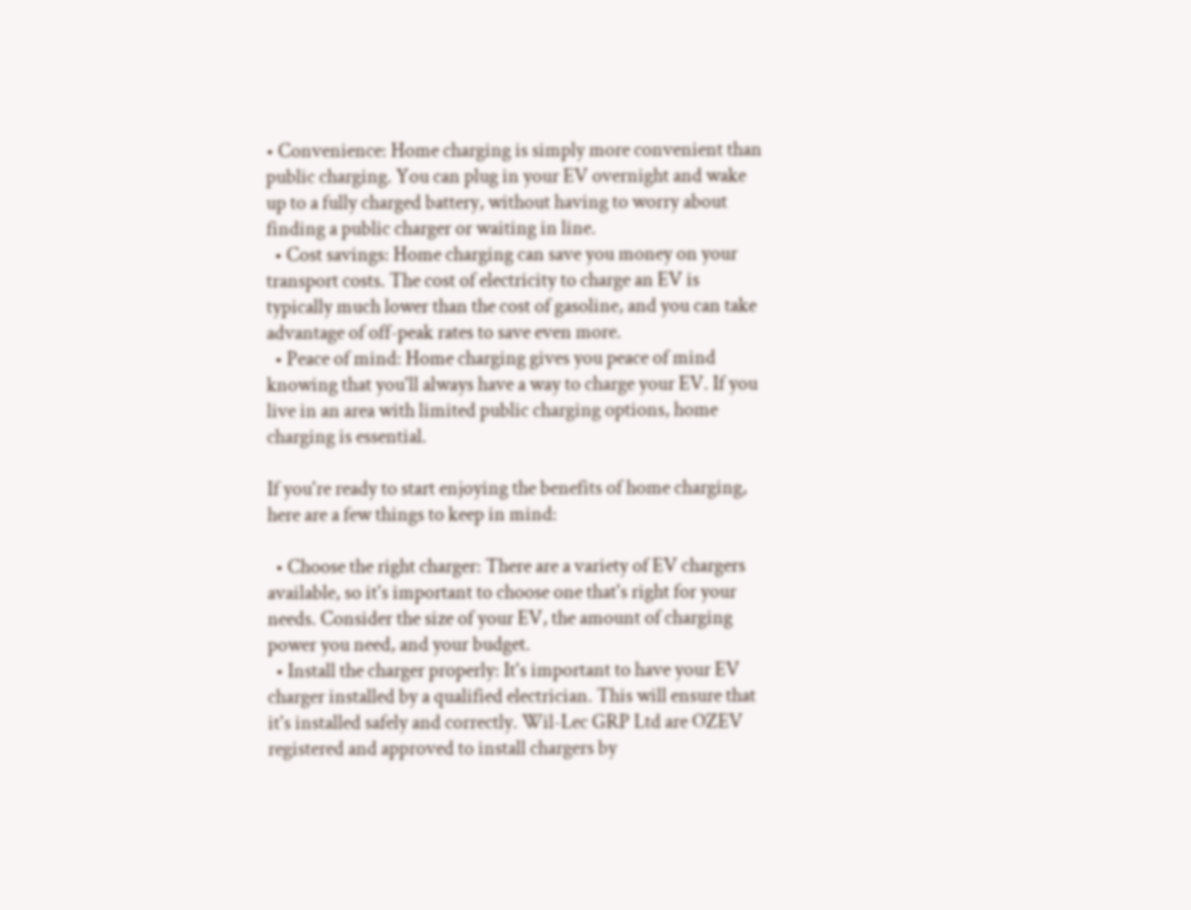• Convenience: Home charging is simply more convenient than public charging. You can plug in your EV overnight and wake up to a fully charged battery, without having to worry about finding a public charger or waiting in line.
  • Cost savings: Home charging can save you money on your transport costs. The cost of electricity to charge an EV is typically much lower than the cost of gasoline, and you can take advantage of off-peak rates to save even more.
  • Peace of mind: Home charging gives you peace of mind knowing that you'll always have a way to charge your EV. If you live in an area with limited public charging options, home charging is essential.

If you're ready to start enjoying the benefits of home charging, here are a few things to keep in mind:

  • Choose the right charger: There are a variety of EV chargers available, so it's important to choose one that's right for your needs. Consider the size of your EV, the amount of charging power you need, and your budget.
  • Install the charger properly: It's important to have your EV charger installed by a qualified electrician. This will ensure that it's installed safely and correctly. Wil-Lec GRP Ltd are OZEV registered and approved to install chargers by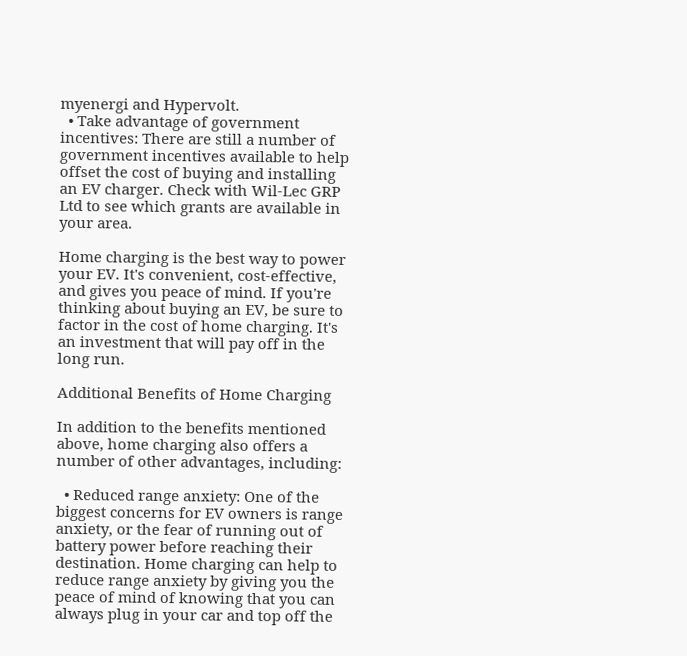myenergi and Hypervolt.
  • Take advantage of government incentives: There are still a number of government incentives available to help offset the cost of buying and installing an EV charger. Check with Wil-Lec GRP Ltd to see which grants are available in your area.

Home charging is the best way to power your EV. It's convenient, cost-effective, and gives you peace of mind. If you're thinking about buying an EV, be sure to factor in the cost of home charging. It's an investment that will pay off in the long run.

Additional Benefits of Home Charging

In addition to the benefits mentioned above, home charging also offers a number of other advantages, including:

  • Reduced range anxiety: One of the biggest concerns for EV owners is range anxiety, or the fear of running out of battery power before reaching their destination. Home charging can help to reduce range anxiety by giving you the peace of mind of knowing that you can always plug in your car and top off the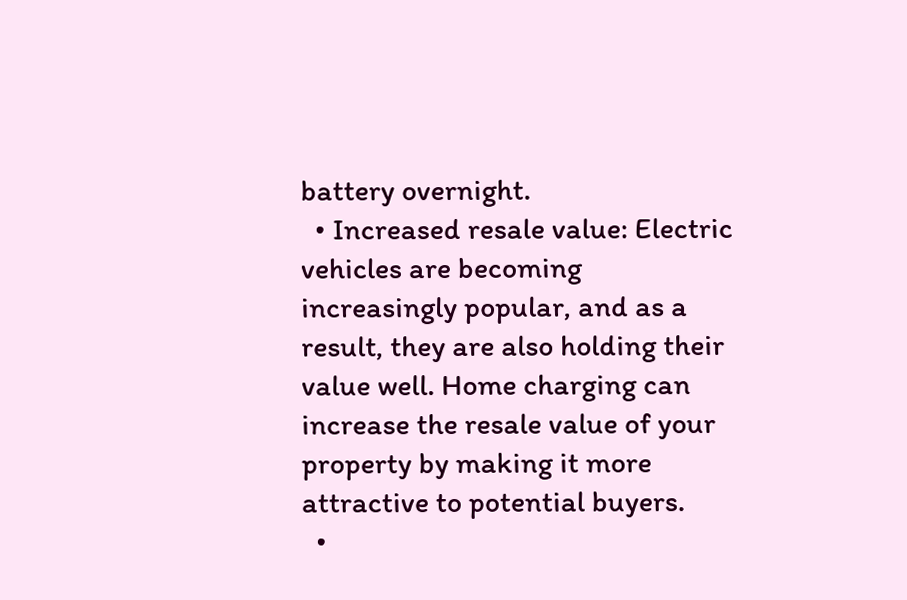battery overnight.
  • Increased resale value: Electric vehicles are becoming increasingly popular, and as a result, they are also holding their value well. Home charging can increase the resale value of your property by making it more attractive to potential buyers.
  •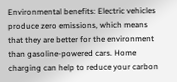Environmental benefits: Electric vehicles produce zero emissions, which means that they are better for the environment than gasoline-powered cars. Home charging can help to reduce your carbon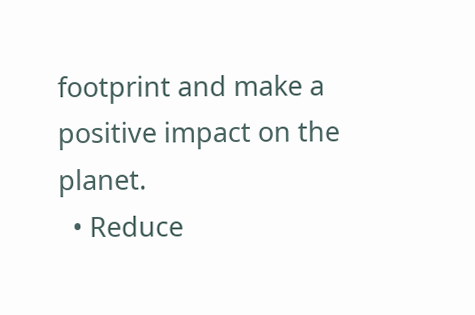footprint and make a positive impact on the planet.
  • Reduce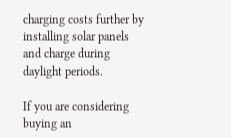charging costs further by installing solar panels and charge during daylight periods.

If you are considering buying an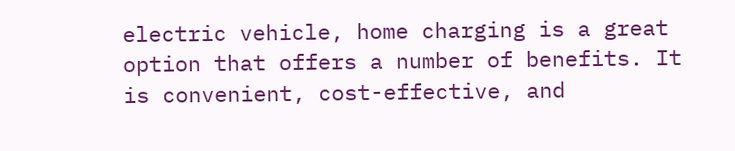electric vehicle, home charging is a great option that offers a number of benefits. It is convenient, cost-effective, and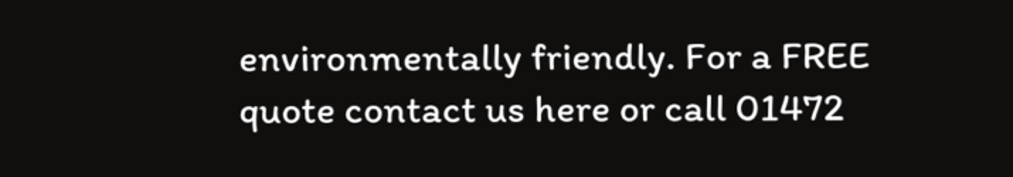environmentally friendly. For a FREE quote contact us here or call 01472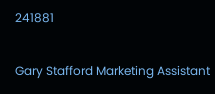241881

Gary Stafford Marketing Assistant